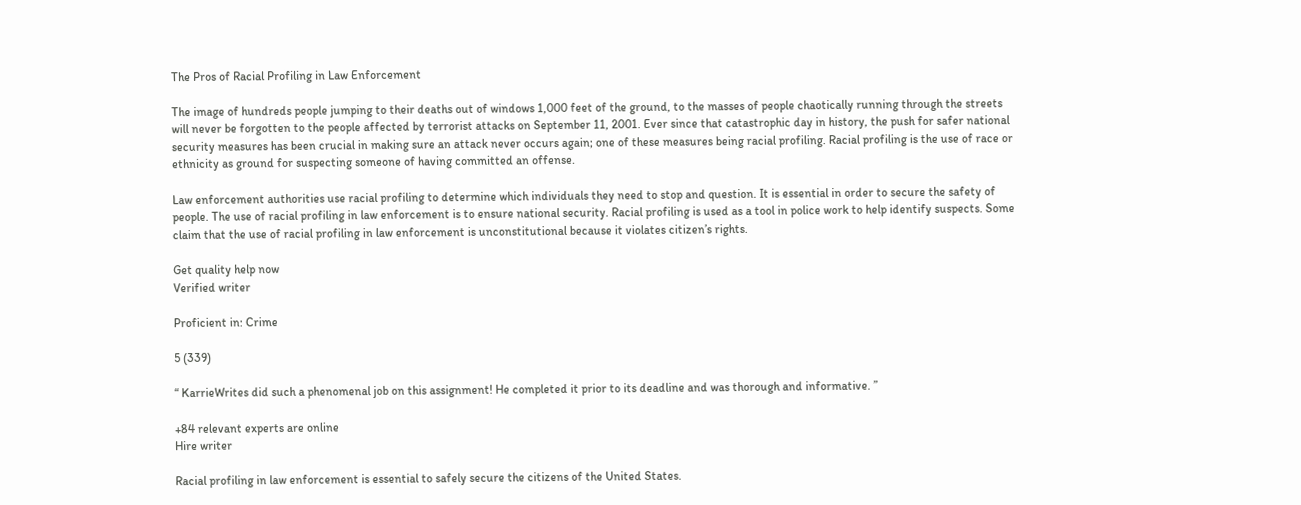The Pros of Racial Profiling in Law Enforcement

The image of hundreds people jumping to their deaths out of windows 1,000 feet of the ground, to the masses of people chaotically running through the streets will never be forgotten to the people affected by terrorist attacks on September 11, 2001. Ever since that catastrophic day in history, the push for safer national security measures has been crucial in making sure an attack never occurs again; one of these measures being racial profiling. Racial profiling is the use of race or ethnicity as ground for suspecting someone of having committed an offense.

Law enforcement authorities use racial profiling to determine which individuals they need to stop and question. It is essential in order to secure the safety of people. The use of racial profiling in law enforcement is to ensure national security. Racial profiling is used as a tool in police work to help identify suspects. Some claim that the use of racial profiling in law enforcement is unconstitutional because it violates citizen’s rights.

Get quality help now
Verified writer

Proficient in: Crime

5 (339)

“ KarrieWrites did such a phenomenal job on this assignment! He completed it prior to its deadline and was thorough and informative. ”

+84 relevant experts are online
Hire writer

Racial profiling in law enforcement is essential to safely secure the citizens of the United States.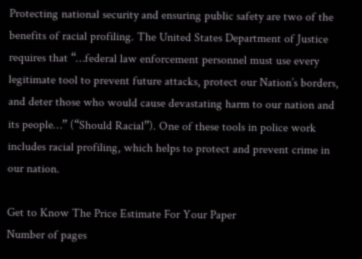Protecting national security and ensuring public safety are two of the benefits of racial profiling. The United States Department of Justice requires that “…federal law enforcement personnel must use every legitimate tool to prevent future attacks, protect our Nation’s borders, and deter those who would cause devastating harm to our nation and its people…” (“Should Racial”). One of these tools in police work includes racial profiling, which helps to protect and prevent crime in our nation.

Get to Know The Price Estimate For Your Paper
Number of pages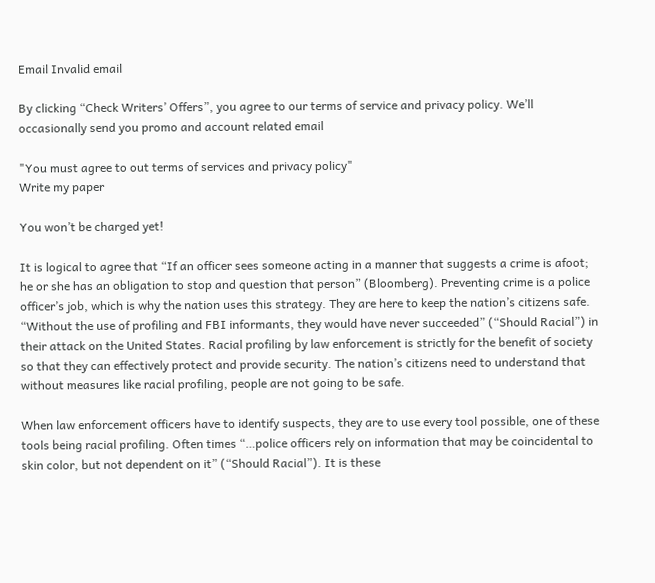Email Invalid email

By clicking “Check Writers’ Offers”, you agree to our terms of service and privacy policy. We’ll occasionally send you promo and account related email

"You must agree to out terms of services and privacy policy"
Write my paper

You won’t be charged yet!

It is logical to agree that “If an officer sees someone acting in a manner that suggests a crime is afoot; he or she has an obligation to stop and question that person” (Bloomberg). Preventing crime is a police officer’s job, which is why the nation uses this strategy. They are here to keep the nation’s citizens safe. “Without the use of profiling and FBI informants, they would have never succeeded” (“Should Racial”) in their attack on the United States. Racial profiling by law enforcement is strictly for the benefit of society so that they can effectively protect and provide security. The nation’s citizens need to understand that without measures like racial profiling, people are not going to be safe.

When law enforcement officers have to identify suspects, they are to use every tool possible, one of these tools being racial profiling. Often times “…police officers rely on information that may be coincidental to skin color, but not dependent on it” (“Should Racial”). It is these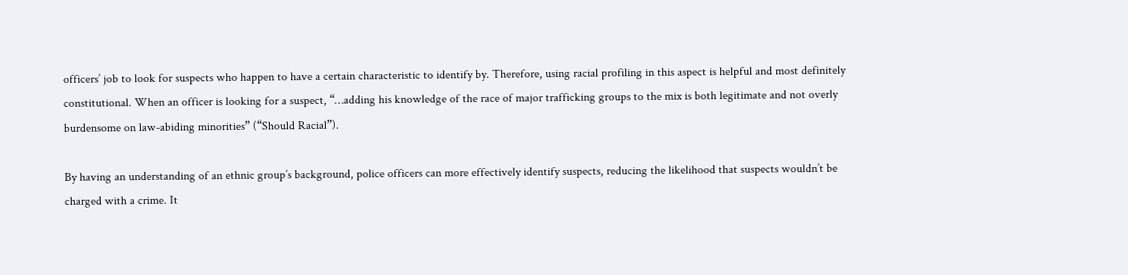officers’ job to look for suspects who happen to have a certain characteristic to identify by. Therefore, using racial profiling in this aspect is helpful and most definitely constitutional. When an officer is looking for a suspect, “…adding his knowledge of the race of major trafficking groups to the mix is both legitimate and not overly burdensome on law-abiding minorities” (“Should Racial”).

By having an understanding of an ethnic group’s background, police officers can more effectively identify suspects, reducing the likelihood that suspects wouldn’t be charged with a crime. It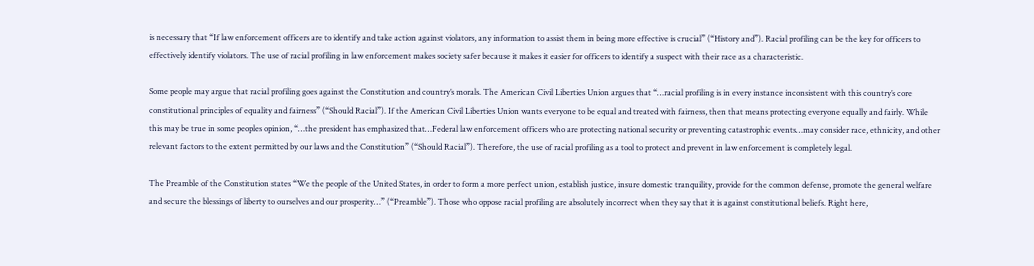is necessary that “If law enforcement officers are to identify and take action against violators, any information to assist them in being more effective is crucial” (“History and”). Racial profiling can be the key for officers to effectively identify violators. The use of racial profiling in law enforcement makes society safer because it makes it easier for officers to identify a suspect with their race as a characteristic.

Some people may argue that racial profiling goes against the Constitution and country’s morals. The American Civil Liberties Union argues that “…racial profiling is in every instance inconsistent with this country’s core constitutional principles of equality and fairness” (“Should Racial”). If the American Civil Liberties Union wants everyone to be equal and treated with fairness, then that means protecting everyone equally and fairly. While this may be true in some peoples opinion, “…the president has emphasized that…Federal law enforcement officers who are protecting national security or preventing catastrophic events…may consider race, ethnicity, and other relevant factors to the extent permitted by our laws and the Constitution” (“Should Racial”). Therefore, the use of racial profiling as a tool to protect and prevent in law enforcement is completely legal.

The Preamble of the Constitution states “We the people of the United States, in order to form a more perfect union, establish justice, insure domestic tranquility, provide for the common defense, promote the general welfare and secure the blessings of liberty to ourselves and our prosperity…” (“Preamble”). Those who oppose racial profiling are absolutely incorrect when they say that it is against constitutional beliefs. Right here,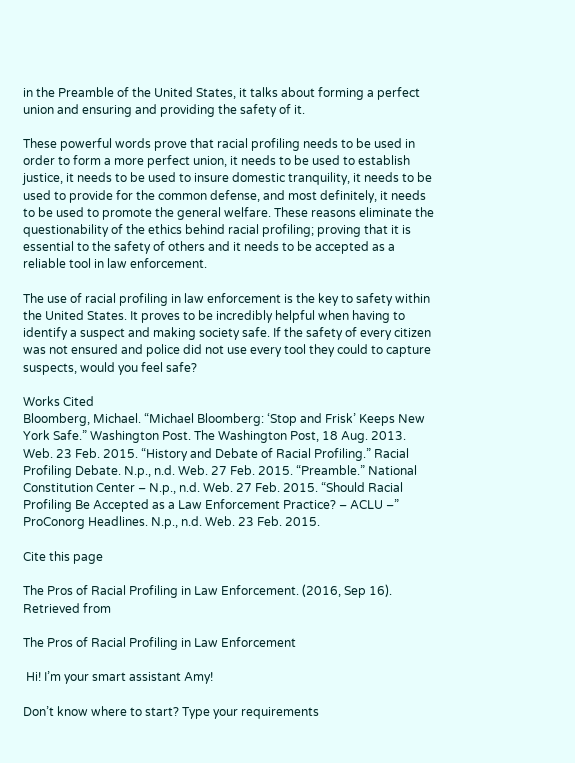in the Preamble of the United States, it talks about forming a perfect union and ensuring and providing the safety of it.

These powerful words prove that racial profiling needs to be used in order to form a more perfect union, it needs to be used to establish justice, it needs to be used to insure domestic tranquility, it needs to be used to provide for the common defense, and most definitely, it needs to be used to promote the general welfare. These reasons eliminate the questionability of the ethics behind racial profiling; proving that it is essential to the safety of others and it needs to be accepted as a reliable tool in law enforcement.

The use of racial profiling in law enforcement is the key to safety within the United States. It proves to be incredibly helpful when having to identify a suspect and making society safe. If the safety of every citizen was not ensured and police did not use every tool they could to capture suspects, would you feel safe?

Works Cited
Bloomberg, Michael. “Michael Bloomberg: ‘Stop and Frisk’ Keeps New York Safe.” Washington Post. The Washington Post, 18 Aug. 2013. Web. 23 Feb. 2015. “History and Debate of Racial Profiling.” Racial Profiling Debate. N.p., n.d. Web. 27 Feb. 2015. “Preamble.” National Constitution Center – N.p., n.d. Web. 27 Feb. 2015. “Should Racial Profiling Be Accepted as a Law Enforcement Practice? – ACLU –” ProConorg Headlines. N.p., n.d. Web. 23 Feb. 2015.

Cite this page

The Pros of Racial Profiling in Law Enforcement. (2016, Sep 16). Retrieved from

The Pros of Racial Profiling in Law Enforcement

 Hi! I’m your smart assistant Amy!

Don’t know where to start? Type your requirements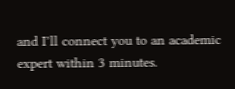and I’ll connect you to an academic expert within 3 minutes.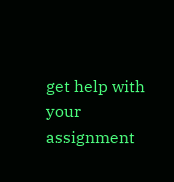get help with your assignment